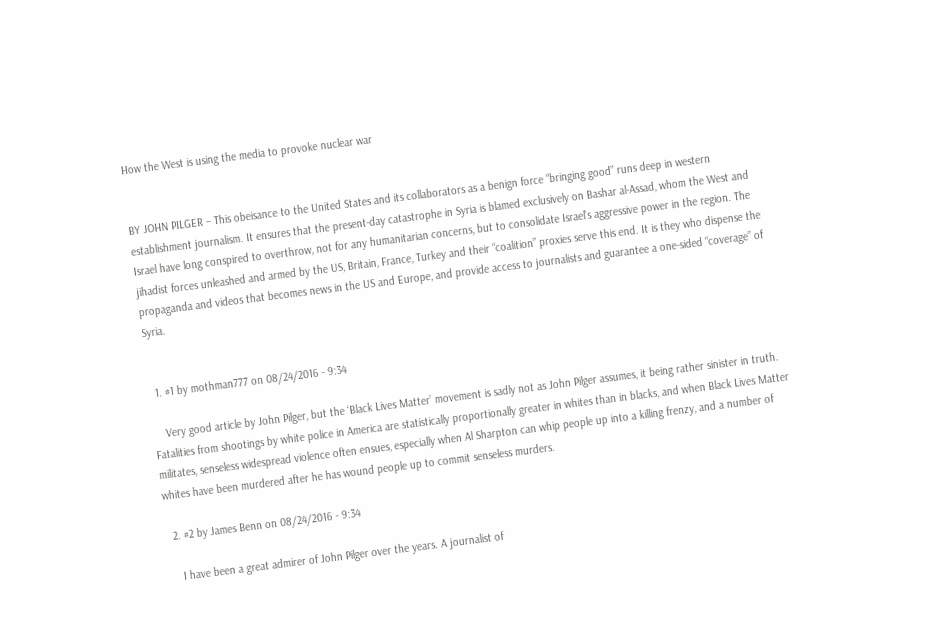How the West is using the media to provoke nuclear war


BY JOHN PILGER – This obeisance to the United States and its collaborators as a benign force “bringing good” runs deep in western establishment journalism. It ensures that the present-day catastrophe in Syria is blamed exclusively on Bashar al-Assad, whom the West and Israel have long conspired to overthrow, not for any humanitarian concerns, but to consolidate Israel’s aggressive power in the region. The jihadist forces unleashed and armed by the US, Britain, France, Turkey and their “coalition” proxies serve this end. It is they who dispense the propaganda and videos that becomes news in the US and Europe, and provide access to journalists and guarantee a one-sided “coverage” of Syria.


  1. #1 by mothman777 on 08/24/2016 - 9:34

    Very good article by John Pilger, but the ‘Black Lives Matter’ movement is sadly not as John Pilger assumes, it being rather sinister in truth. Fatalities from shootings by white police in America are statistically proportionally greater in whites than in blacks, and when Black Lives Matter militates, senseless widespread violence often ensues, especially when Al Sharpton can whip people up into a killing frenzy, and a number of whites have been murdered after he has wound people up to commit senseless murders.

  2. #2 by James Benn on 08/24/2016 - 9:34

    I have been a great admirer of John Pilger over the years. A journalist of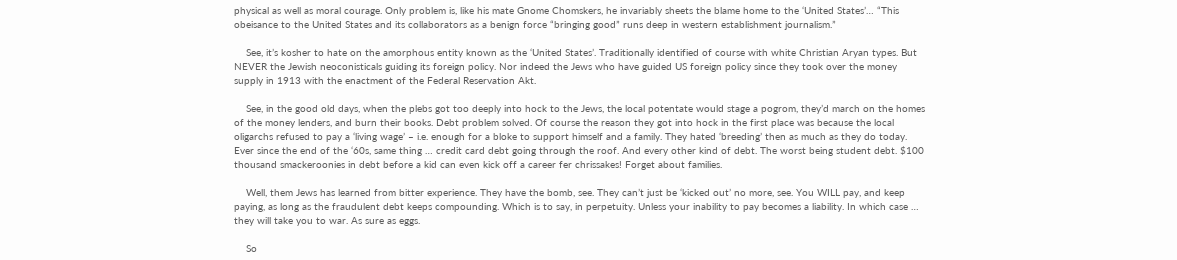physical as well as moral courage. Only problem is, like his mate Gnome Chomskers, he invariably sheets the blame home to the ‘United States’… “This obeisance to the United States and its collaborators as a benign force “bringing good” runs deep in western establishment journalism.”

    See, it’s kosher to hate on the amorphous entity known as the ‘United States’. Traditionally identified of course with white Christian Aryan types. But NEVER the Jewish neoconisticals guiding its foreign policy. Nor indeed the Jews who have guided US foreign policy since they took over the money supply in 1913 with the enactment of the Federal Reservation Akt.

    See, in the good old days, when the plebs got too deeply into hock to the Jews, the local potentate would stage a pogrom, they’d march on the homes of the money lenders, and burn their books. Debt problem solved. Of course the reason they got into hock in the first place was because the local oligarchs refused to pay a ‘living wage’ – i.e. enough for a bloke to support himself and a family. They hated ‘breeding’ then as much as they do today. Ever since the end of the ‘60s, same thing … credit card debt going through the roof. And every other kind of debt. The worst being student debt. $100 thousand smackeroonies in debt before a kid can even kick off a career fer chrissakes! Forget about families.

    Well, them Jews has learned from bitter experience. They have the bomb, see. They can’t just be ‘kicked out’ no more, see. You WILL pay, and keep paying, as long as the fraudulent debt keeps compounding. Which is to say, in perpetuity. Unless your inability to pay becomes a liability. In which case … they will take you to war. As sure as eggs.

    So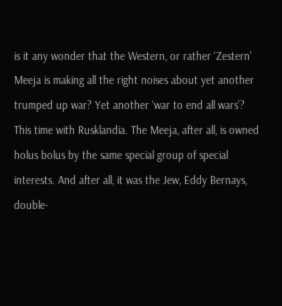is it any wonder that the Western, or rather ‘Zestern’ Meeja is making all the right noises about yet another trumped up war? Yet another ‘war to end all wars’? This time with Rusklandia. The Meeja, after all, is owned holus bolus by the same special group of special interests. And after all, it was the Jew, Eddy Bernays, double-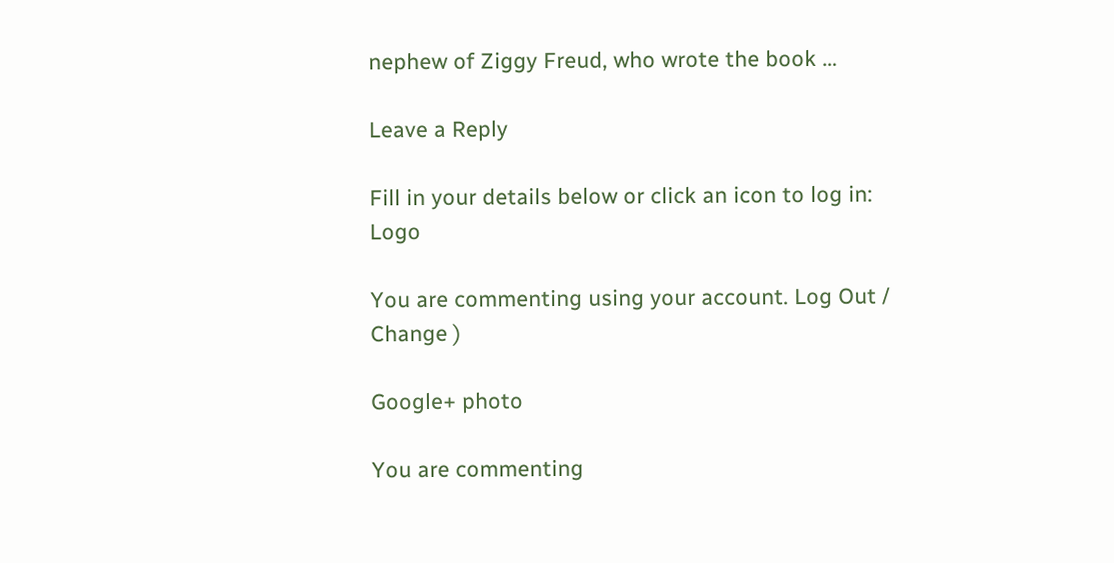nephew of Ziggy Freud, who wrote the book …

Leave a Reply

Fill in your details below or click an icon to log in: Logo

You are commenting using your account. Log Out /  Change )

Google+ photo

You are commenting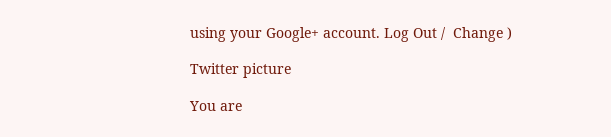using your Google+ account. Log Out /  Change )

Twitter picture

You are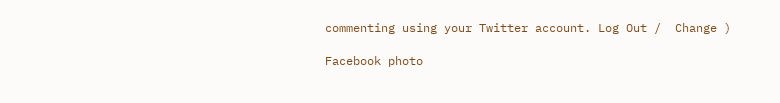commenting using your Twitter account. Log Out /  Change )

Facebook photo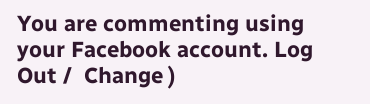You are commenting using your Facebook account. Log Out /  Change )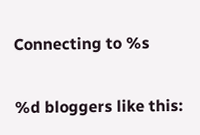Connecting to %s

%d bloggers like this: